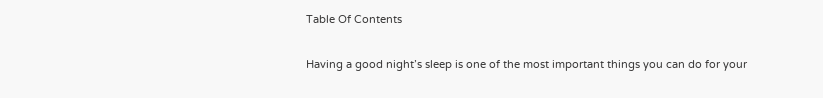Table Of Contents

Having a good night’s sleep is one of the most important things you can do for your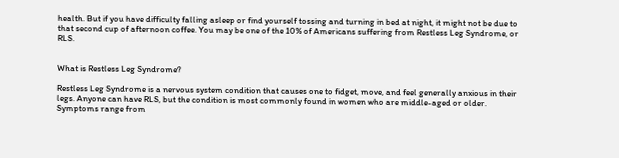health. But if you have difficulty falling asleep or find yourself tossing and turning in bed at night, it might not be due to that second cup of afternoon coffee. You may be one of the 10% of Americans suffering from Restless Leg Syndrome, or RLS.


What is Restless Leg Syndrome?

Restless Leg Syndrome is a nervous system condition that causes one to fidget, move, and feel generally anxious in their legs. Anyone can have RLS, but the condition is most commonly found in women who are middle-aged or older. Symptoms range from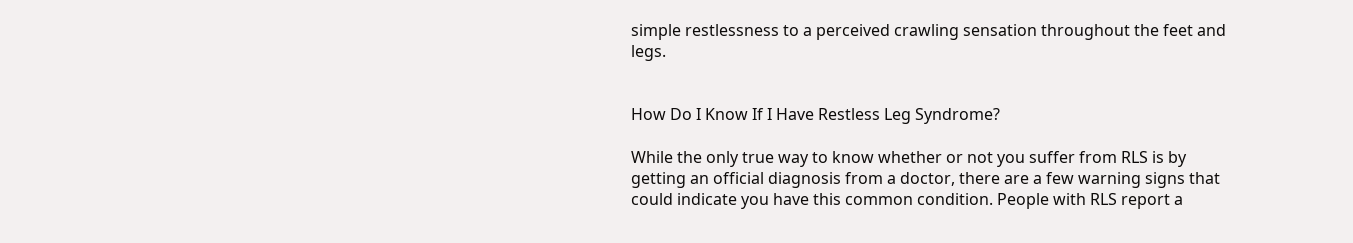simple restlessness to a perceived crawling sensation throughout the feet and legs.


How Do I Know If I Have Restless Leg Syndrome?

While the only true way to know whether or not you suffer from RLS is by getting an official diagnosis from a doctor, there are a few warning signs that could indicate you have this common condition. People with RLS report a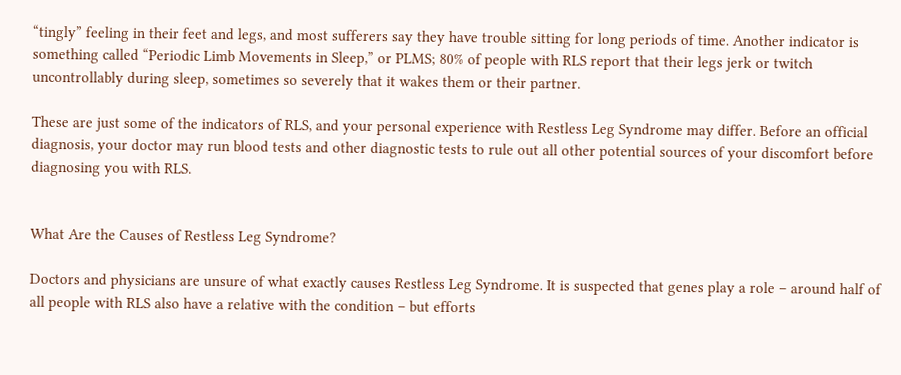“tingly” feeling in their feet and legs, and most sufferers say they have trouble sitting for long periods of time. Another indicator is something called “Periodic Limb Movements in Sleep,” or PLMS; 80% of people with RLS report that their legs jerk or twitch uncontrollably during sleep, sometimes so severely that it wakes them or their partner.

These are just some of the indicators of RLS, and your personal experience with Restless Leg Syndrome may differ. Before an official diagnosis, your doctor may run blood tests and other diagnostic tests to rule out all other potential sources of your discomfort before diagnosing you with RLS.


What Are the Causes of Restless Leg Syndrome?

Doctors and physicians are unsure of what exactly causes Restless Leg Syndrome. It is suspected that genes play a role – around half of all people with RLS also have a relative with the condition – but efforts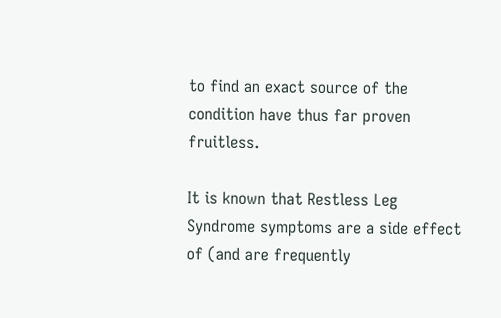to find an exact source of the condition have thus far proven fruitless.

It is known that Restless Leg Syndrome symptoms are a side effect of (and are frequently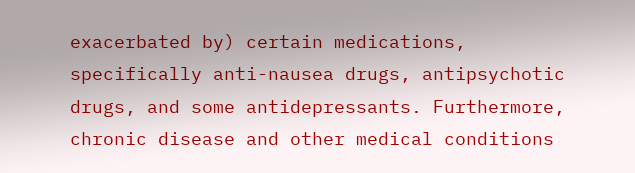exacerbated by) certain medications, specifically anti-nausea drugs, antipsychotic drugs, and some antidepressants. Furthermore, chronic disease and other medical conditions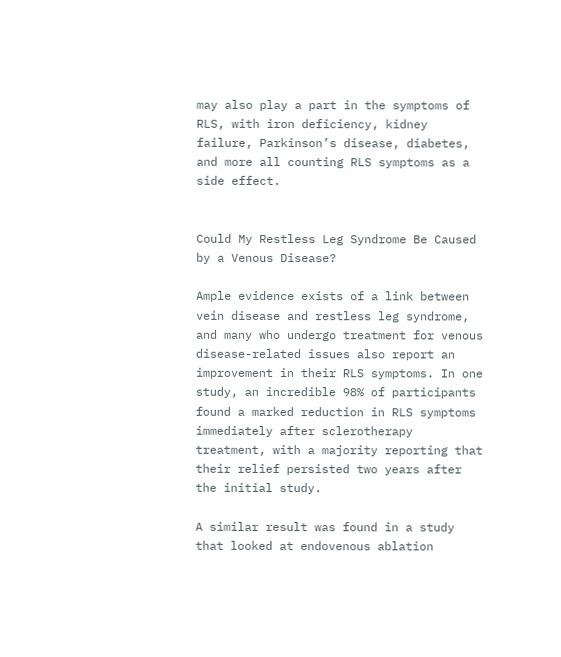may also play a part in the symptoms of RLS, with iron deficiency, kidney failure, Parkinson’s disease, diabetes, and more all counting RLS symptoms as a side effect.


Could My Restless Leg Syndrome Be Caused by a Venous Disease?

Ample evidence exists of a link between vein disease and restless leg syndrome, and many who undergo treatment for venous disease-related issues also report an improvement in their RLS symptoms. In one study, an incredible 98% of participants found a marked reduction in RLS symptoms immediately after sclerotherapy treatment, with a majority reporting that their relief persisted two years after the initial study.

A similar result was found in a study that looked at endovenous ablation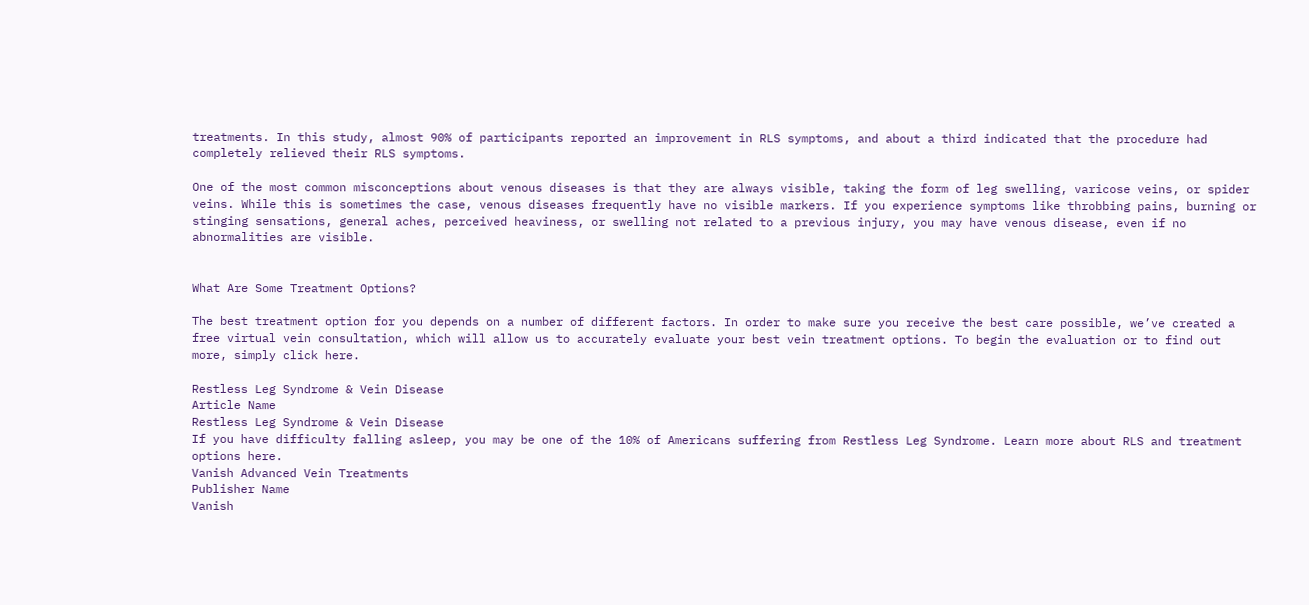treatments. In this study, almost 90% of participants reported an improvement in RLS symptoms, and about a third indicated that the procedure had completely relieved their RLS symptoms.

One of the most common misconceptions about venous diseases is that they are always visible, taking the form of leg swelling, varicose veins, or spider veins. While this is sometimes the case, venous diseases frequently have no visible markers. If you experience symptoms like throbbing pains, burning or stinging sensations, general aches, perceived heaviness, or swelling not related to a previous injury, you may have venous disease, even if no abnormalities are visible.


What Are Some Treatment Options?

The best treatment option for you depends on a number of different factors. In order to make sure you receive the best care possible, we’ve created a free virtual vein consultation, which will allow us to accurately evaluate your best vein treatment options. To begin the evaluation or to find out more, simply click here.

Restless Leg Syndrome & Vein Disease
Article Name
Restless Leg Syndrome & Vein Disease
If you have difficulty falling asleep, you may be one of the 10% of Americans suffering from Restless Leg Syndrome. Learn more about RLS and treatment options here.
Vanish Advanced Vein Treatments
Publisher Name
Vanish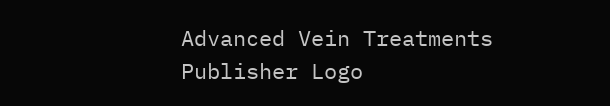Advanced Vein Treatments
Publisher Logo